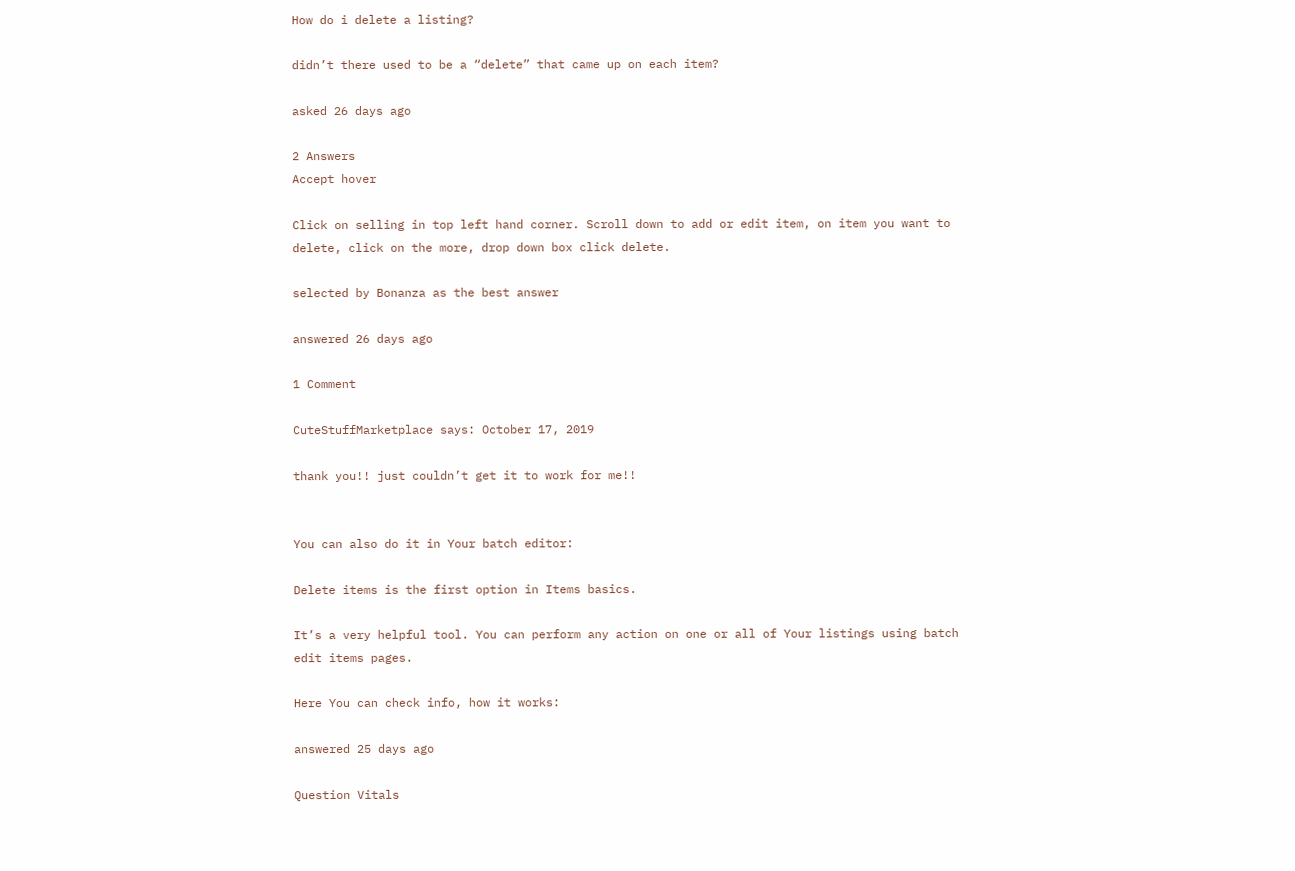How do i delete a listing?

didn’t there used to be a “delete” that came up on each item?

asked 26 days ago

2 Answers
Accept hover

Click on selling in top left hand corner. Scroll down to add or edit item, on item you want to delete, click on the more, drop down box click delete.

selected by Bonanza as the best answer

answered 26 days ago

1 Comment

CuteStuffMarketplace says: October 17, 2019

thank you!! just couldn’t get it to work for me!!


You can also do it in Your batch editor:

Delete items is the first option in Items basics.

It’s a very helpful tool. You can perform any action on one or all of Your listings using batch edit items pages.

Here You can check info, how it works:

answered 25 days ago

Question Vitals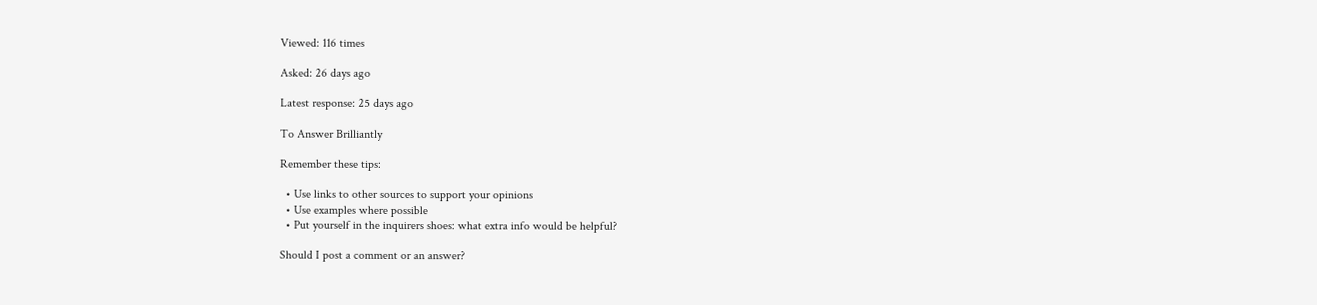Viewed: 116 times

Asked: 26 days ago

Latest response: 25 days ago

To Answer Brilliantly

Remember these tips:

  • Use links to other sources to support your opinions
  • Use examples where possible
  • Put yourself in the inquirers shoes: what extra info would be helpful?

Should I post a comment or an answer?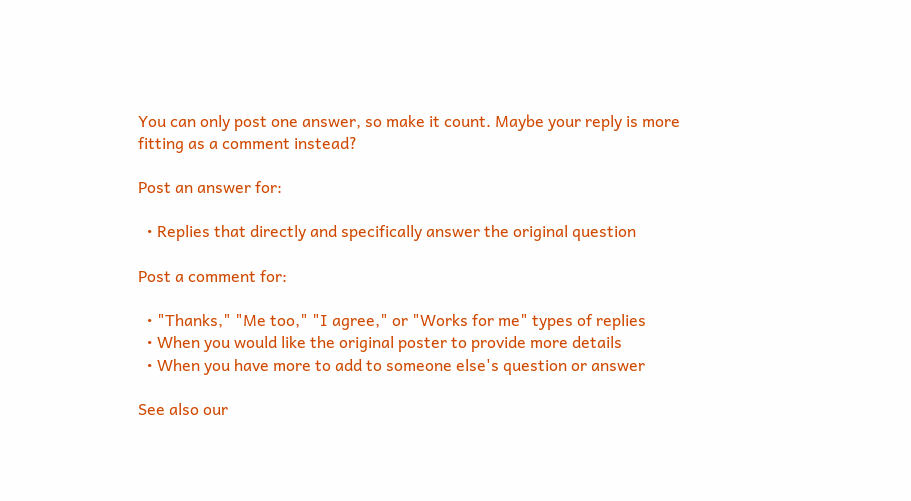You can only post one answer, so make it count. Maybe your reply is more fitting as a comment instead?

Post an answer for:

  • Replies that directly and specifically answer the original question

Post a comment for:

  • "Thanks," "Me too," "I agree," or "Works for me" types of replies
  • When you would like the original poster to provide more details
  • When you have more to add to someone else's question or answer

See also our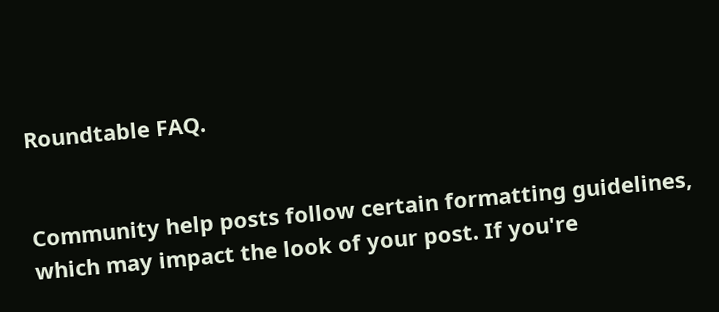Roundtable FAQ.


Community help posts follow certain formatting guidelines, which may impact the look of your post. If you're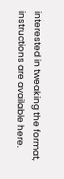interested in tweaking the format, instructions are available here.